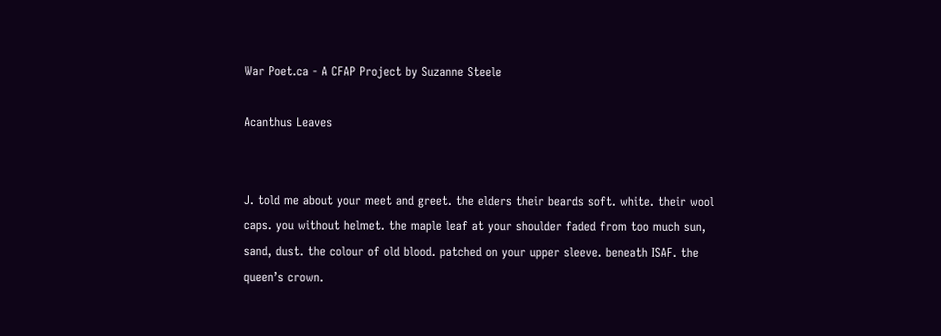War Poet.ca - A CFAP Project by Suzanne Steele

Acanthus Leaves


J. told me about your meet and greet. the elders their beards soft. white. their wool caps. you without helmet. the maple leaf at your shoulder faded from too much sun, sand, dust. the colour of old blood. patched on your upper sleeve. beneath ISAF. the queen’s crown.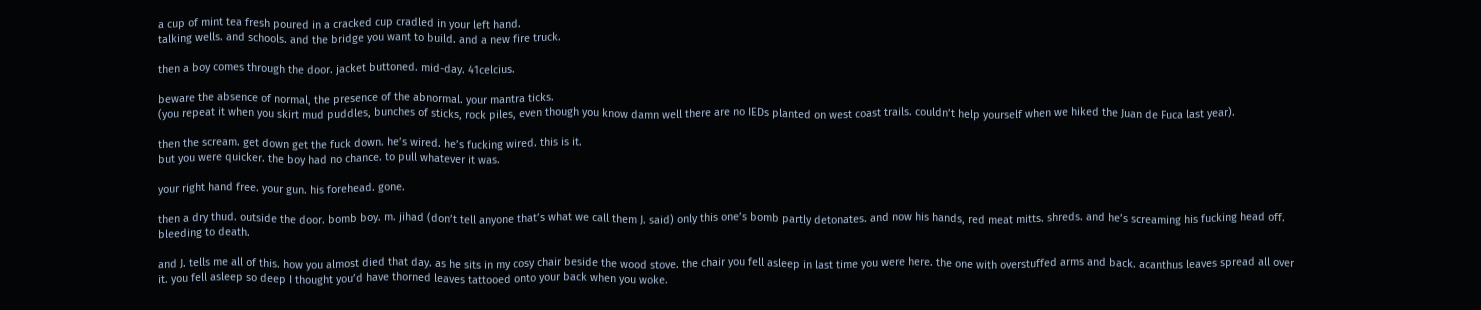a cup of mint tea fresh poured in a cracked cup cradled in your left hand.
talking wells. and schools. and the bridge you want to build. and a new fire truck.

then a boy comes through the door. jacket buttoned. mid-day. 41celcius.

beware the absence of normal, the presence of the abnormal. your mantra ticks.
(you repeat it when you skirt mud puddles, bunches of sticks, rock piles, even though you know damn well there are no IEDs planted on west coast trails. couldn’t help yourself when we hiked the Juan de Fuca last year).

then the scream. get down get the fuck down. he’s wired. he’s fucking wired. this is it.
but you were quicker. the boy had no chance. to pull whatever it was.

your right hand free. your gun. his forehead. gone.

then a dry thud. outside the door. bomb boy. m. jihad (don’t tell anyone that’s what we call them J. said) only this one’s bomb partly detonates. and now his hands, red meat mitts. shreds. and he’s screaming his fucking head off. bleeding to death.

and J. tells me all of this. how you almost died that day. as he sits in my cosy chair beside the wood stove. the chair you fell asleep in last time you were here. the one with overstuffed arms and back. acanthus leaves spread all over it. you fell asleep so deep I thought you’d have thorned leaves tattooed onto your back when you woke.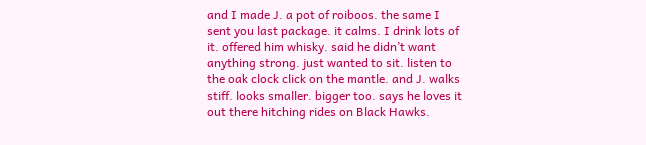and I made J. a pot of roiboos. the same I sent you last package. it calms. I drink lots of it. offered him whisky. said he didn’t want anything strong. just wanted to sit. listen to the oak clock click on the mantle. and J. walks stiff. looks smaller. bigger too. says he loves it out there hitching rides on Black Hawks.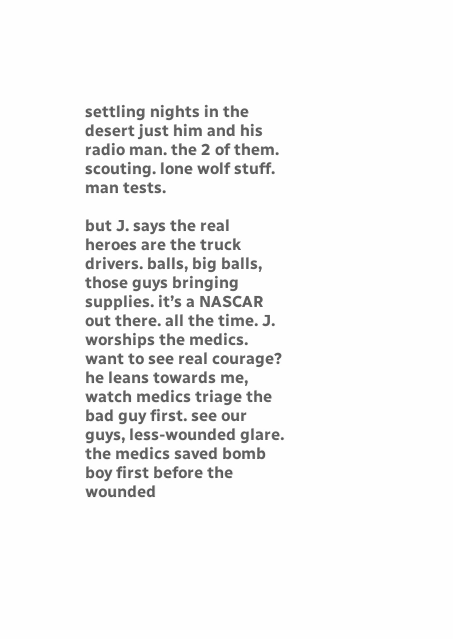settling nights in the desert just him and his radio man. the 2 of them. scouting. lone wolf stuff. man tests.

but J. says the real heroes are the truck drivers. balls, big balls, those guys bringing supplies. it’s a NASCAR out there. all the time. J. worships the medics. want to see real courage? he leans towards me, watch medics triage the bad guy first. see our guys, less-wounded glare. the medics saved bomb boy first before the wounded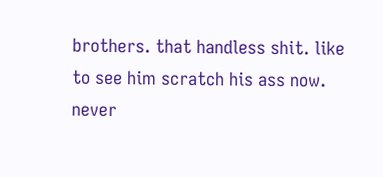brothers. that handless shit. like to see him scratch his ass now. never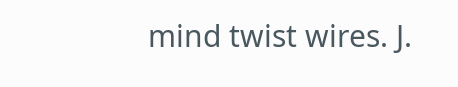mind twist wires. J.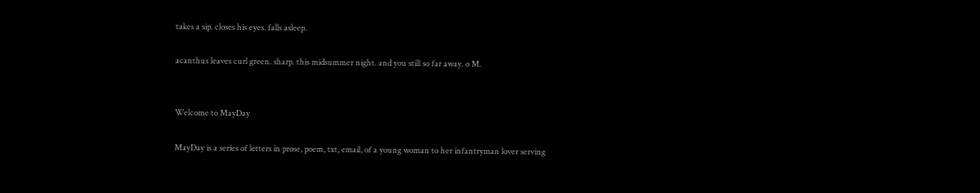takes a sip. closes his eyes. falls asleep.

acanthus leaves curl green. sharp. this midsummer night. and you still so far away. o M.


Welcome to MayDay

MayDay is a series of letters in prose, poem, txt, email, of a young woman to her infantryman lover serving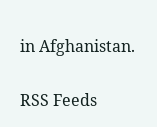in Afghanistan.

RSS Feeds